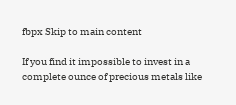fbpx Skip to main content

If you find it impossible to invest in a complete ounce of precious metals like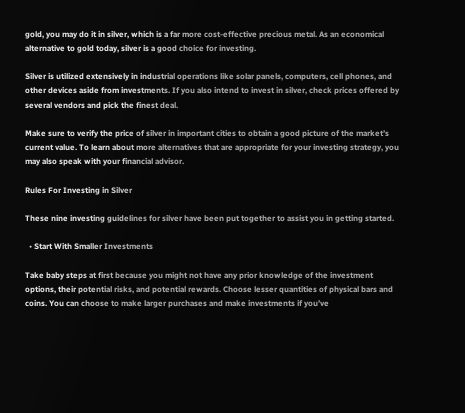gold, you may do it in silver, which is a far more cost-effective precious metal. As an economical alternative to gold today, silver is a good choice for investing.

Silver is utilized extensively in industrial operations like solar panels, computers, cell phones, and other devices aside from investments. If you also intend to invest in silver, check prices offered by several vendors and pick the finest deal.

Make sure to verify the price of silver in important cities to obtain a good picture of the market’s current value. To learn about more alternatives that are appropriate for your investing strategy, you may also speak with your financial advisor.

Rules For Investing in Silver

These nine investing guidelines for silver have been put together to assist you in getting started.

  • Start With Smaller Investments

Take baby steps at first because you might not have any prior knowledge of the investment options, their potential risks, and potential rewards. Choose lesser quantities of physical bars and coins. You can choose to make larger purchases and make investments if you’ve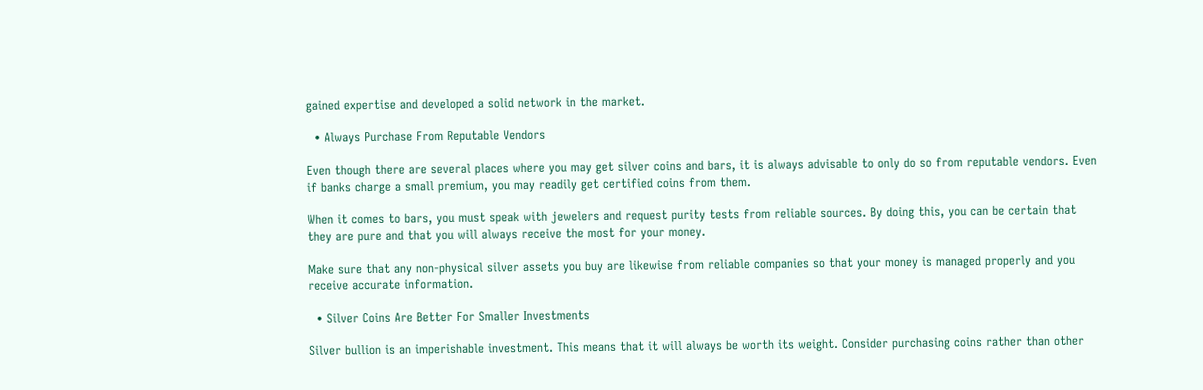gained expertise and developed a solid network in the market.

  • Always Purchase From Reputable Vendors

Even though there are several places where you may get silver coins and bars, it is always advisable to only do so from reputable vendors. Even if banks charge a small premium, you may readily get certified coins from them.

When it comes to bars, you must speak with jewelers and request purity tests from reliable sources. By doing this, you can be certain that they are pure and that you will always receive the most for your money.

Make sure that any non-physical silver assets you buy are likewise from reliable companies so that your money is managed properly and you receive accurate information.

  • Silver Coins Are Better For Smaller Investments

Silver bullion is an imperishable investment. This means that it will always be worth its weight. Consider purchasing coins rather than other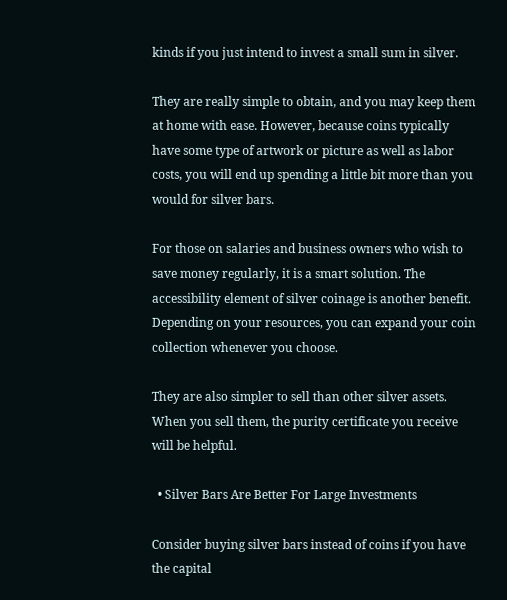kinds if you just intend to invest a small sum in silver.

They are really simple to obtain, and you may keep them at home with ease. However, because coins typically have some type of artwork or picture as well as labor costs, you will end up spending a little bit more than you would for silver bars.

For those on salaries and business owners who wish to save money regularly, it is a smart solution. The accessibility element of silver coinage is another benefit. Depending on your resources, you can expand your coin collection whenever you choose.

They are also simpler to sell than other silver assets. When you sell them, the purity certificate you receive will be helpful.

  • Silver Bars Are Better For Large Investments

Consider buying silver bars instead of coins if you have the capital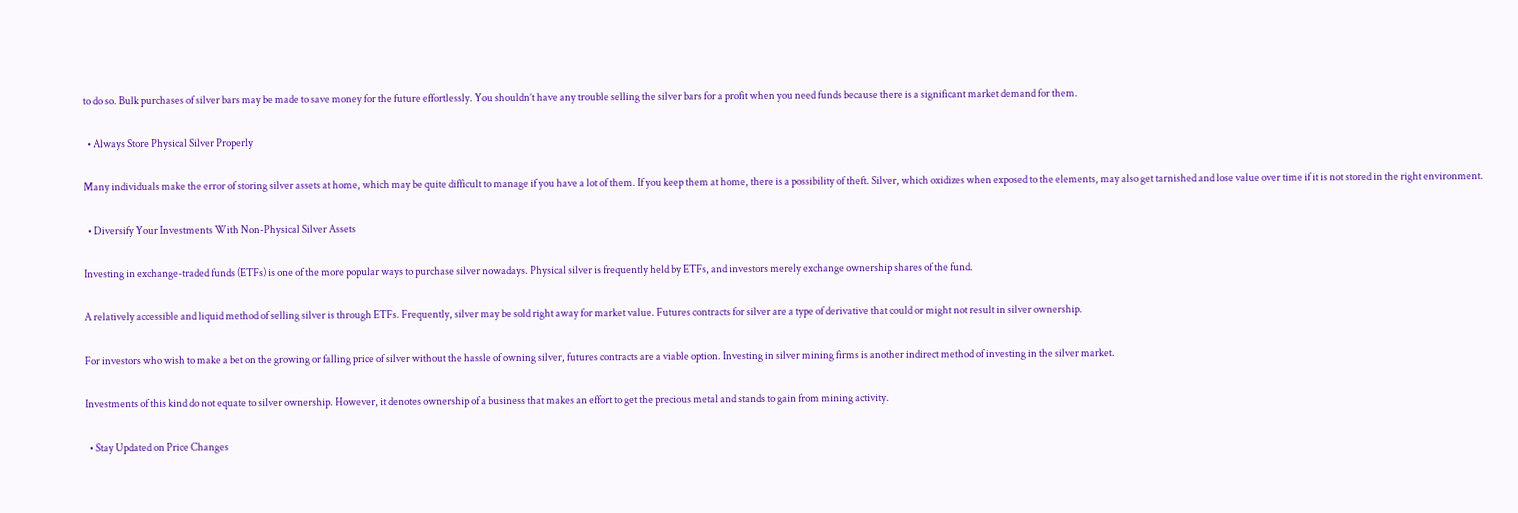to do so. Bulk purchases of silver bars may be made to save money for the future effortlessly. You shouldn’t have any trouble selling the silver bars for a profit when you need funds because there is a significant market demand for them.

  • Always Store Physical Silver Properly

Many individuals make the error of storing silver assets at home, which may be quite difficult to manage if you have a lot of them. If you keep them at home, there is a possibility of theft. Silver, which oxidizes when exposed to the elements, may also get tarnished and lose value over time if it is not stored in the right environment.

  • Diversify Your Investments With Non-Physical Silver Assets

Investing in exchange-traded funds (ETFs) is one of the more popular ways to purchase silver nowadays. Physical silver is frequently held by ETFs, and investors merely exchange ownership shares of the fund.

A relatively accessible and liquid method of selling silver is through ETFs. Frequently, silver may be sold right away for market value. Futures contracts for silver are a type of derivative that could or might not result in silver ownership.

For investors who wish to make a bet on the growing or falling price of silver without the hassle of owning silver, futures contracts are a viable option. Investing in silver mining firms is another indirect method of investing in the silver market.

Investments of this kind do not equate to silver ownership. However, it denotes ownership of a business that makes an effort to get the precious metal and stands to gain from mining activity.

  • Stay Updated on Price Changes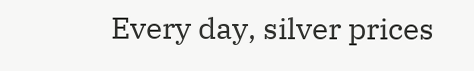Every day, silver prices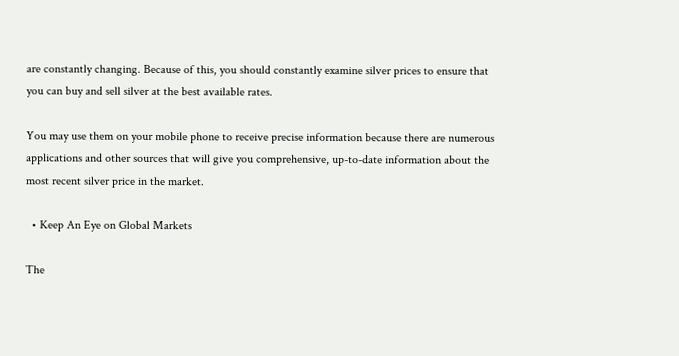are constantly changing. Because of this, you should constantly examine silver prices to ensure that you can buy and sell silver at the best available rates.

You may use them on your mobile phone to receive precise information because there are numerous applications and other sources that will give you comprehensive, up-to-date information about the most recent silver price in the market.

  • Keep An Eye on Global Markets

The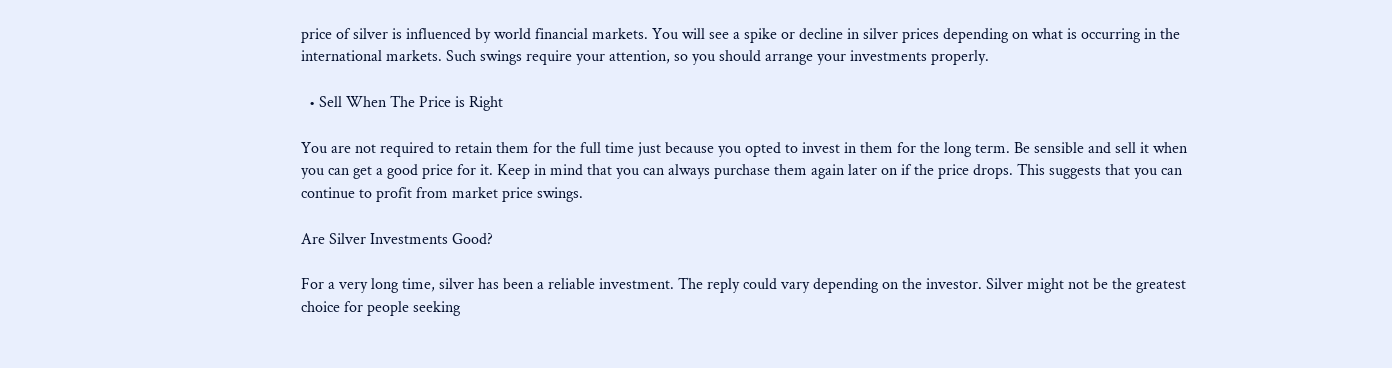price of silver is influenced by world financial markets. You will see a spike or decline in silver prices depending on what is occurring in the international markets. Such swings require your attention, so you should arrange your investments properly.

  • Sell When The Price is Right

You are not required to retain them for the full time just because you opted to invest in them for the long term. Be sensible and sell it when you can get a good price for it. Keep in mind that you can always purchase them again later on if the price drops. This suggests that you can continue to profit from market price swings.

Are Silver Investments Good?

For a very long time, silver has been a reliable investment. The reply could vary depending on the investor. Silver might not be the greatest choice for people seeking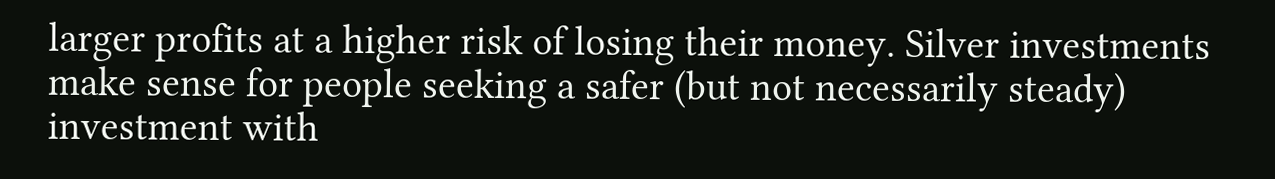larger profits at a higher risk of losing their money. Silver investments make sense for people seeking a safer (but not necessarily steady) investment with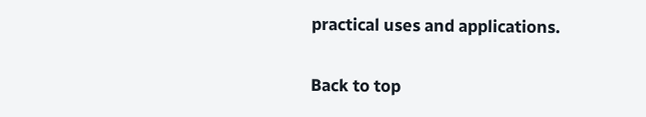practical uses and applications.

Back to top